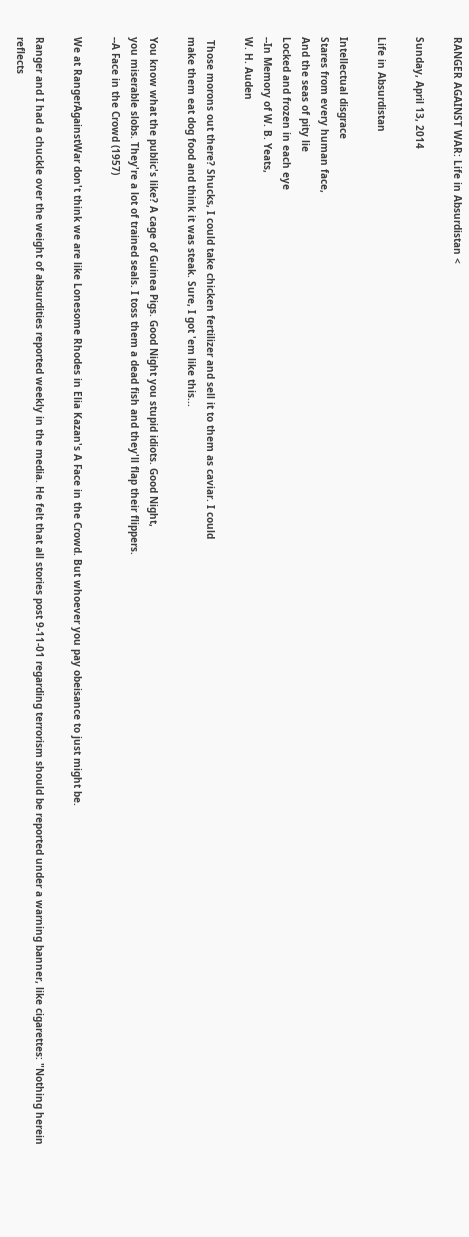RANGER AGAINST WAR: Life in Absurdistan <

Sunday, April 13, 2014

Life in Absurdistan

Intellectual disgrace
Stares from every human face,
And the seas of pity lie
Locked and frozen in each eye
--In Memory of W. B. Yeats,
W. H. Auden

 Those morons out there? Shucks, I could take chicken fertilizer and sell it to them as caviar. I could
make them eat dog food and think it was steak. Sure, I got 'em like this...

You know what the public's like? A cage of Guinea Pigs. Good Night you stupid idiots. Good Night,
you miserable slobs. They're a lot of trained seals. I toss them a dead fish and they'll flap their flippers.
--A Face in the Crowd (1957)

We at RangerAgainstWar don't think we are like Lonesome Rhodes in Elia Kazan's A Face in the Crowd. But whoever you pay obeisance to just might be.

Ranger and I had a chuckle over the weight of absurdities reported weekly in the media. He felt that all stories post 9-11-01 regarding terrorism should be reported under a warning banner, like cigarettes: "Nothing herein reflects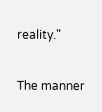reality."

The manner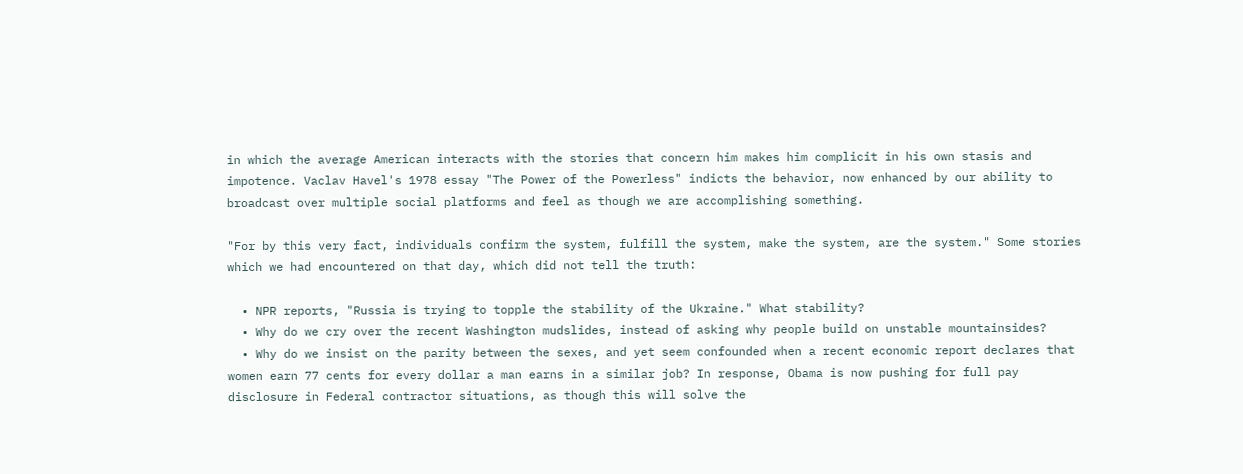in which the average American interacts with the stories that concern him makes him complicit in his own stasis and impotence. Vaclav Havel's 1978 essay "The Power of the Powerless" indicts the behavior, now enhanced by our ability to broadcast over multiple social platforms and feel as though we are accomplishing something.

"For by this very fact, individuals confirm the system, fulfill the system, make the system, are the system." Some stories which we had encountered on that day, which did not tell the truth:

  • NPR reports, "Russia is trying to topple the stability of the Ukraine." What stability?
  • Why do we cry over the recent Washington mudslides, instead of asking why people build on unstable mountainsides?
  • Why do we insist on the parity between the sexes, and yet seem confounded when a recent economic report declares that women earn 77 cents for every dollar a man earns in a similar job? In response, Obama is now pushing for full pay disclosure in Federal contractor situations, as though this will solve the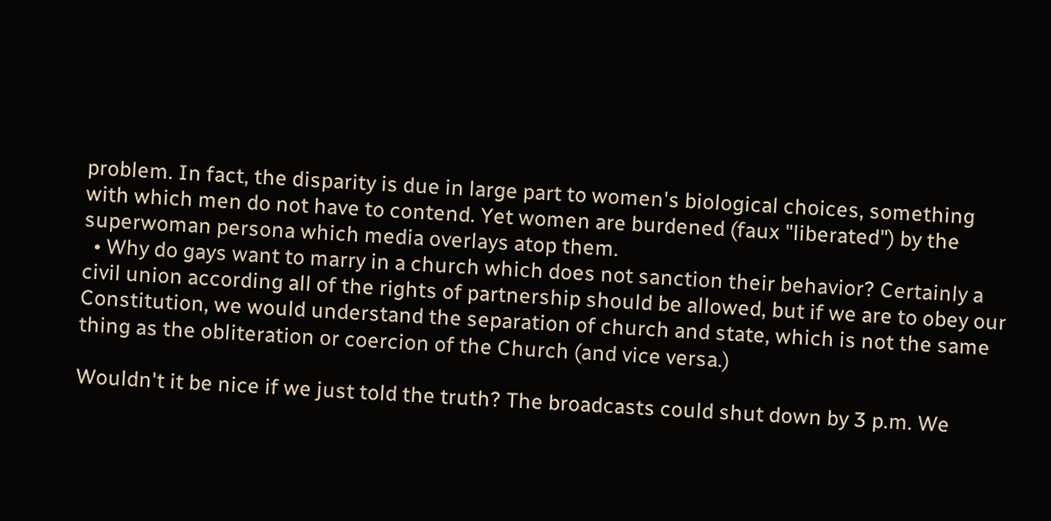problem. In fact, the disparity is due in large part to women's biological choices, something with which men do not have to contend. Yet women are burdened (faux "liberated") by the superwoman persona which media overlays atop them.
  • Why do gays want to marry in a church which does not sanction their behavior? Certainly a civil union according all of the rights of partnership should be allowed, but if we are to obey our Constitution, we would understand the separation of church and state, which is not the same thing as the obliteration or coercion of the Church (and vice versa.)

Wouldn't it be nice if we just told the truth? The broadcasts could shut down by 3 p.m. We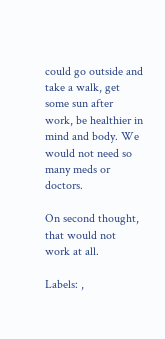could go outside and take a walk, get some sun after work, be healthier in mind and body. We would not need so many meds or doctors.

On second thought, that would not work at all.

Labels: ,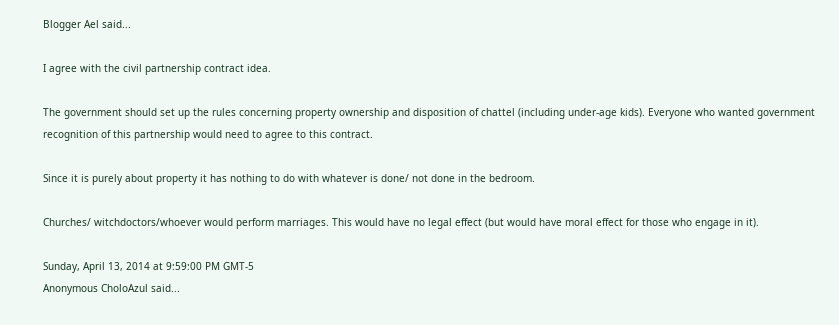Blogger Ael said...

I agree with the civil partnership contract idea.

The government should set up the rules concerning property ownership and disposition of chattel (including under-age kids). Everyone who wanted government recognition of this partnership would need to agree to this contract.

Since it is purely about property it has nothing to do with whatever is done/ not done in the bedroom.

Churches/ witchdoctors/whoever would perform marriages. This would have no legal effect (but would have moral effect for those who engage in it).

Sunday, April 13, 2014 at 9:59:00 PM GMT-5
Anonymous CholoAzul said...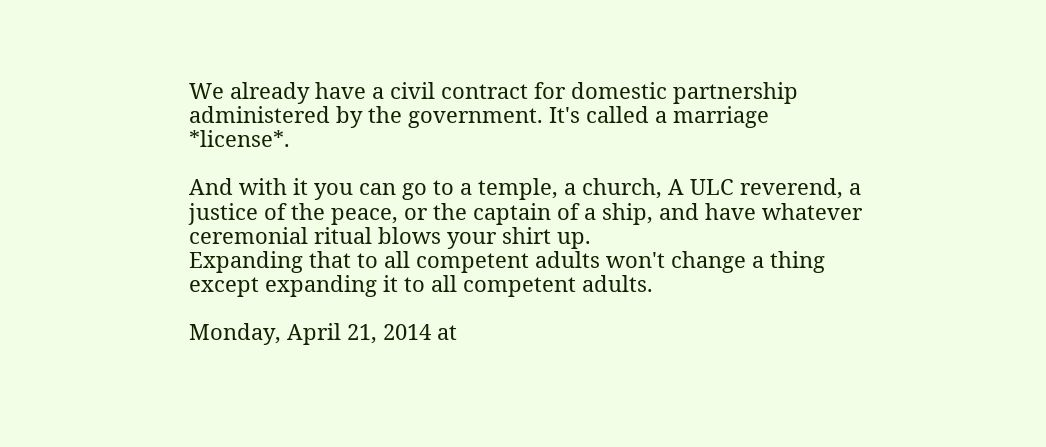We already have a civil contract for domestic partnership administered by the government. It's called a marriage *license*.

And with it you can go to a temple, a church, A ULC reverend, a justice of the peace, or the captain of a ship, and have whatever ceremonial ritual blows your shirt up.
Expanding that to all competent adults won't change a thing except expanding it to all competent adults.

Monday, April 21, 2014 at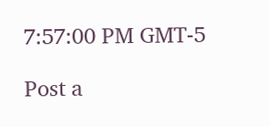7:57:00 PM GMT-5

Post a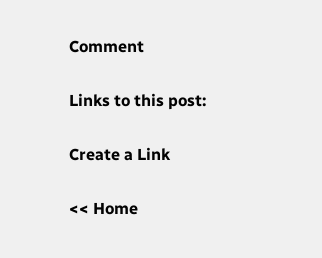Comment

Links to this post:

Create a Link

<< Home